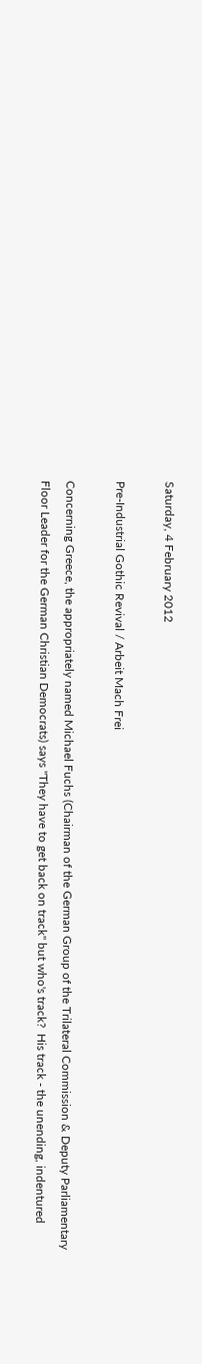Saturday, 4 February 2012

Pre-Industrial Gothic Revival / Arbeit Mach Frei

Concerning Greece, the appropriately named Michael Fuchs (Chairman of the German Group of the Trilateral Commission & Deputy Parliamentary Floor Leader for the German Christian Democrats) says "They have to get back on track" but who's track?  His track - the unending, indentured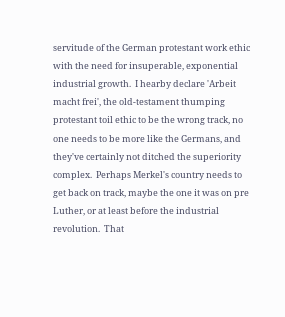servitude of the German protestant work ethic with the need for insuperable, exponential industrial growth.  I hearby declare 'Arbeit macht frei', the old-testament thumping protestant toil ethic to be the wrong track, no one needs to be more like the Germans, and they've certainly not ditched the superiority complex.  Perhaps Merkel's country needs to get back on track, maybe the one it was on pre Luther, or at least before the industrial revolution.  That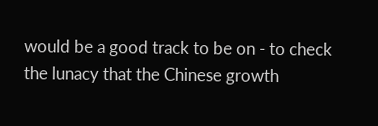would be a good track to be on - to check the lunacy that the Chinese growth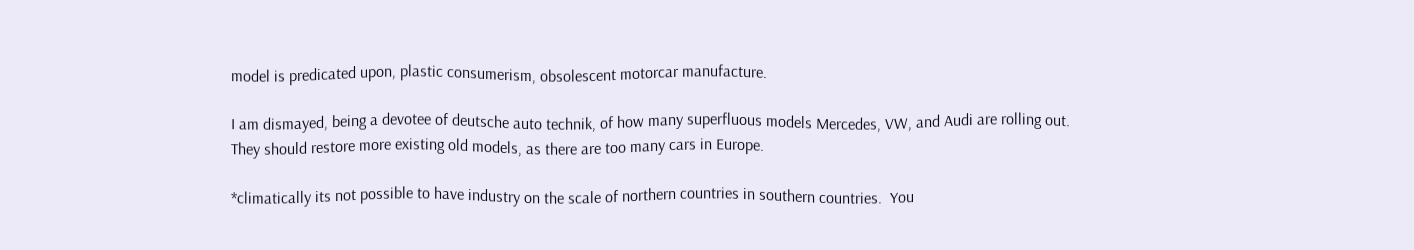model is predicated upon, plastic consumerism, obsolescent motorcar manufacture.

I am dismayed, being a devotee of deutsche auto technik, of how many superfluous models Mercedes, VW, and Audi are rolling out.  They should restore more existing old models, as there are too many cars in Europe.

*climatically its not possible to have industry on the scale of northern countries in southern countries.  You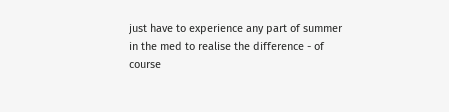just have to experience any part of summer in the med to realise the difference - of course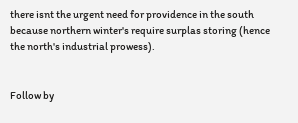there isnt the urgent need for providence in the south because northern winter's require surplas storing (hence the north's industrial prowess).


Follow by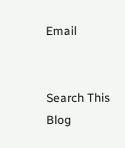Email


Search This Blog